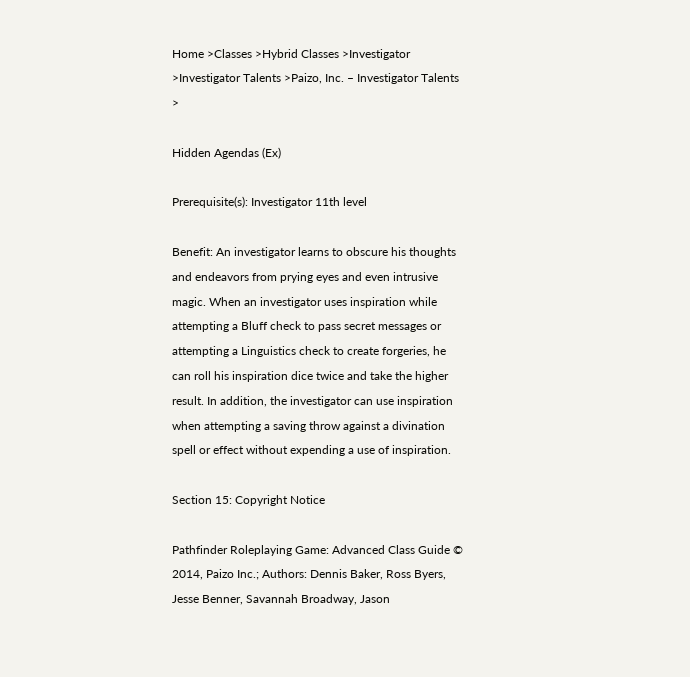Home >Classes >Hybrid Classes >Investigator >Investigator Talents >Paizo, Inc. – Investigator Talents >

Hidden Agendas (Ex)

Prerequisite(s): Investigator 11th level

Benefit: An investigator learns to obscure his thoughts and endeavors from prying eyes and even intrusive magic. When an investigator uses inspiration while attempting a Bluff check to pass secret messages or attempting a Linguistics check to create forgeries, he can roll his inspiration dice twice and take the higher result. In addition, the investigator can use inspiration when attempting a saving throw against a divination spell or effect without expending a use of inspiration.

Section 15: Copyright Notice

Pathfinder Roleplaying Game: Advanced Class Guide © 2014, Paizo Inc.; Authors: Dennis Baker, Ross Byers, Jesse Benner, Savannah Broadway, Jason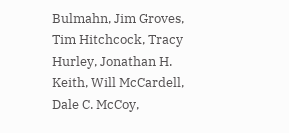Bulmahn, Jim Groves, Tim Hitchcock, Tracy Hurley, Jonathan H. Keith, Will McCardell, Dale C. McCoy,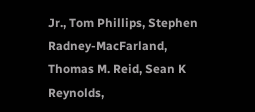Jr., Tom Phillips, Stephen Radney-MacFarland, Thomas M. Reid, Sean K Reynolds,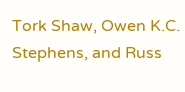Tork Shaw, Owen K.C. Stephens, and Russ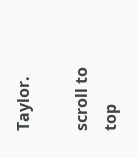Taylor.

scroll to top